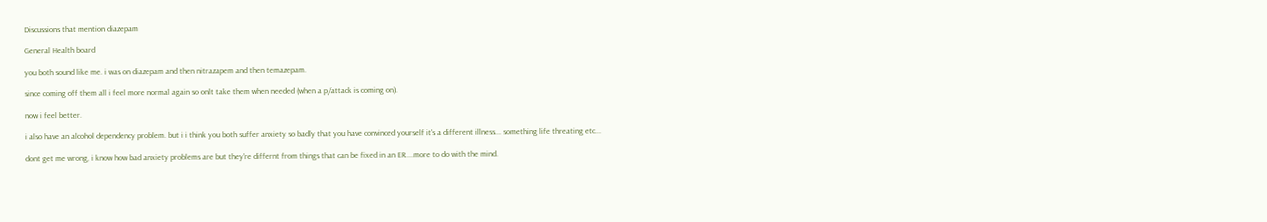Discussions that mention diazepam

General Health board

you both sound like me. i was on diazepam and then nitrazapem and then temazepam.

since coming off them all i feel more normal again so onlt take them when needed (when a p/attack is coming on).

now i feel better.

i also have an alcohol dependency problem. but i i think you both suffer anxiety so badly that you have convinced yourself it's a different illness... something life threating etc...

dont get me wrong, i know how bad anxiety problems are but they're differnt from things that can be fixed in an ER....more to do with the mind.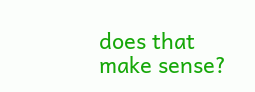does that make sense?